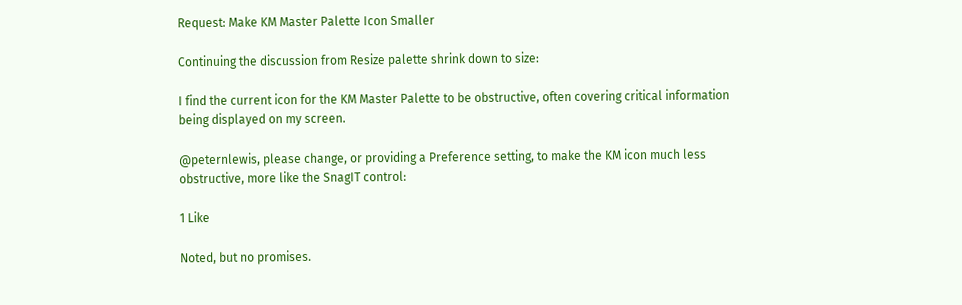Request: Make KM Master Palette Icon Smaller

Continuing the discussion from Resize palette shrink down to size:

I find the current icon for the KM Master Palette to be obstructive, often covering critical information being displayed on my screen.

@peternlewis, please change, or providing a Preference setting, to make the KM icon much less obstructive, more like the SnagIT control:

1 Like

Noted, but no promises.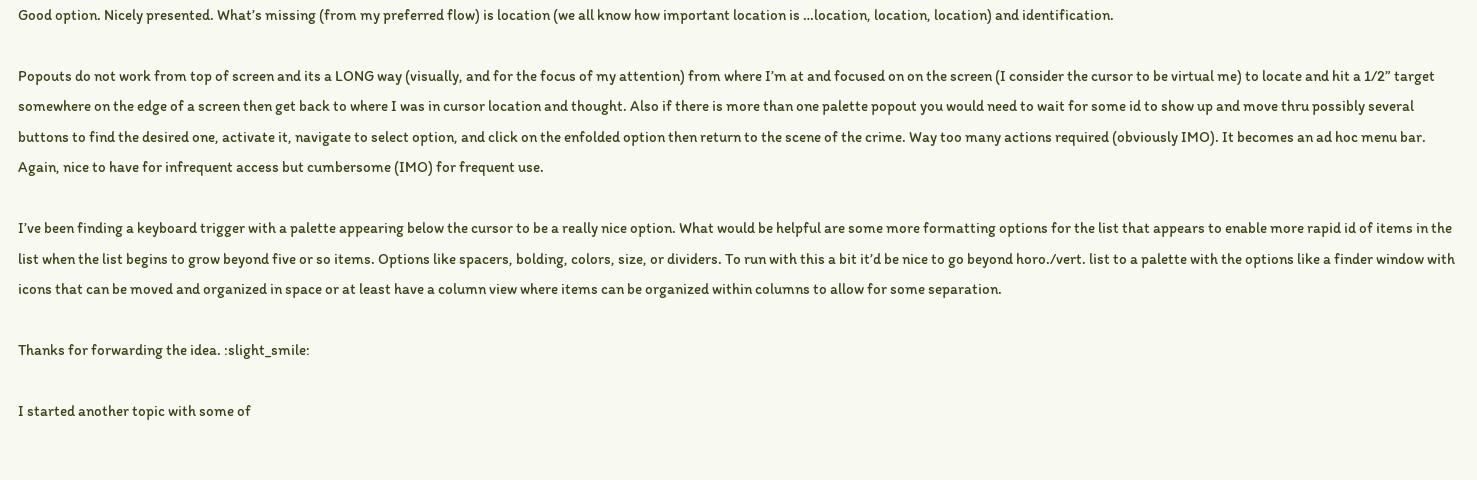Good option. Nicely presented. What’s missing (from my preferred flow) is location (we all know how important location is …location, location, location) and identification.

Popouts do not work from top of screen and its a LONG way (visually, and for the focus of my attention) from where I’m at and focused on on the screen (I consider the cursor to be virtual me) to locate and hit a 1/2” target somewhere on the edge of a screen then get back to where I was in cursor location and thought. Also if there is more than one palette popout you would need to wait for some id to show up and move thru possibly several buttons to find the desired one, activate it, navigate to select option, and click on the enfolded option then return to the scene of the crime. Way too many actions required (obviously IMO). It becomes an ad hoc menu bar. Again, nice to have for infrequent access but cumbersome (IMO) for frequent use.

I’ve been finding a keyboard trigger with a palette appearing below the cursor to be a really nice option. What would be helpful are some more formatting options for the list that appears to enable more rapid id of items in the list when the list begins to grow beyond five or so items. Options like spacers, bolding, colors, size, or dividers. To run with this a bit it’d be nice to go beyond horo./vert. list to a palette with the options like a finder window with icons that can be moved and organized in space or at least have a column view where items can be organized within columns to allow for some separation.

Thanks for forwarding the idea. :slight_smile:

I started another topic with some of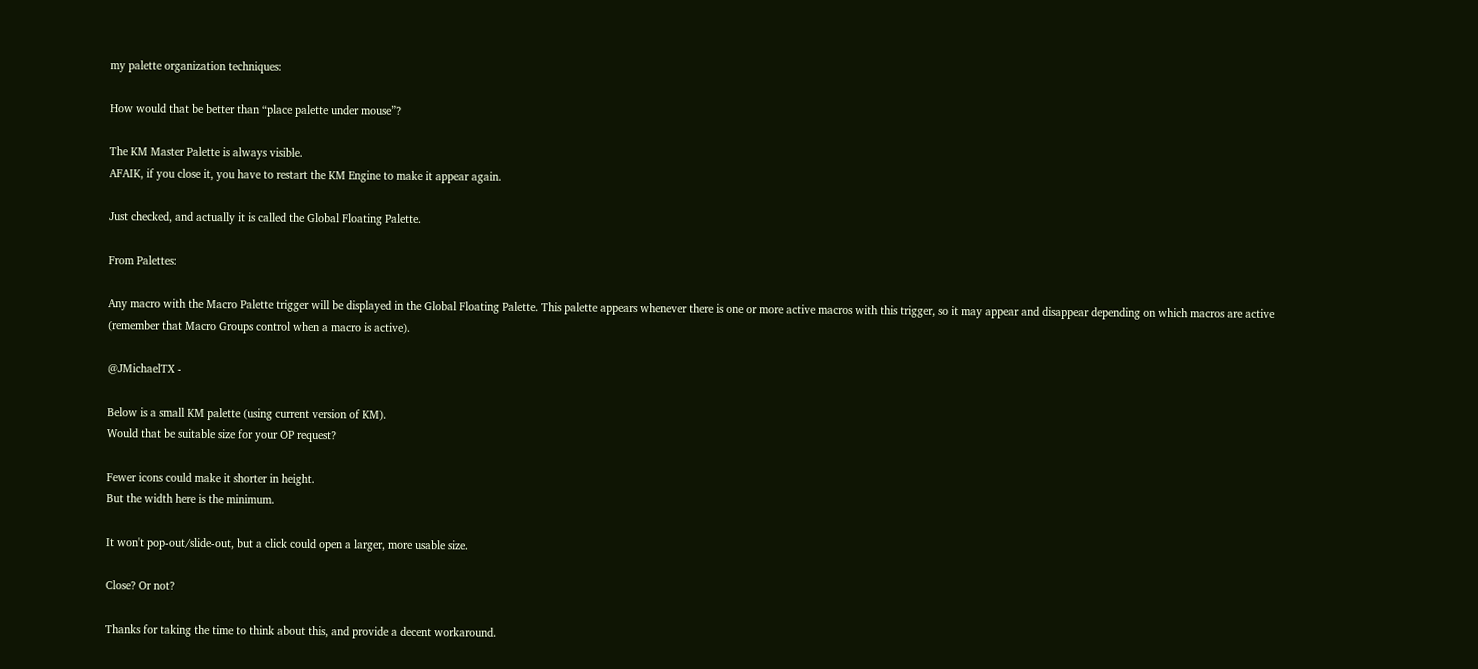my palette organization techniques:

How would that be better than “place palette under mouse”?

The KM Master Palette is always visible.
AFAIK, if you close it, you have to restart the KM Engine to make it appear again.

Just checked, and actually it is called the Global Floating Palette.

From Palettes:

Any macro with the Macro Palette trigger will be displayed in the Global Floating Palette. This palette appears whenever there is one or more active macros with this trigger, so it may appear and disappear depending on which macros are active (remember that Macro Groups control when a macro is active).

@JMichaelTX -

Below is a small KM palette (using current version of KM).
Would that be suitable size for your OP request?

Fewer icons could make it shorter in height.
But the width here is the minimum.

It won't pop-out/slide-out, but a click could open a larger, more usable size.

Close? Or not?

Thanks for taking the time to think about this, and provide a decent workaround.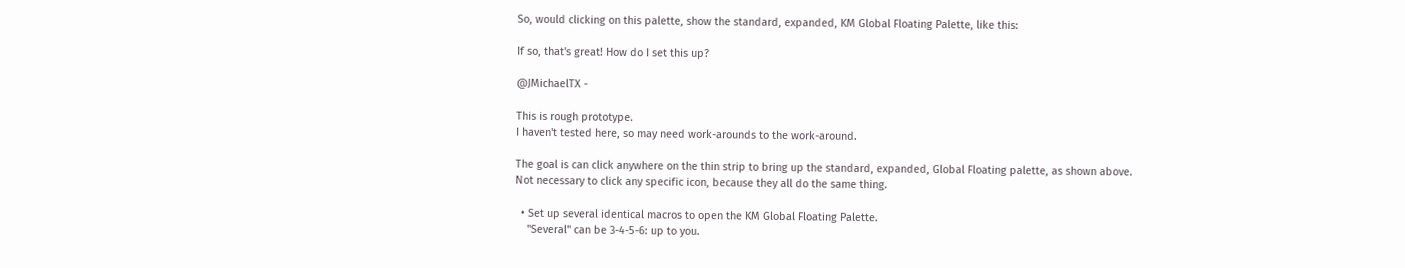So, would clicking on this palette, show the standard, expanded, KM Global Floating Palette, like this:

If so, that's great! How do I set this up?

@JMichaelTX -

This is rough prototype.
I haven't tested here, so may need work-arounds to the work-around.

The goal is can click anywhere on the thin strip to bring up the standard, expanded, Global Floating palette, as shown above.
Not necessary to click any specific icon, because they all do the same thing.

  • Set up several identical macros to open the KM Global Floating Palette.
    "Several" can be 3-4-5-6: up to you.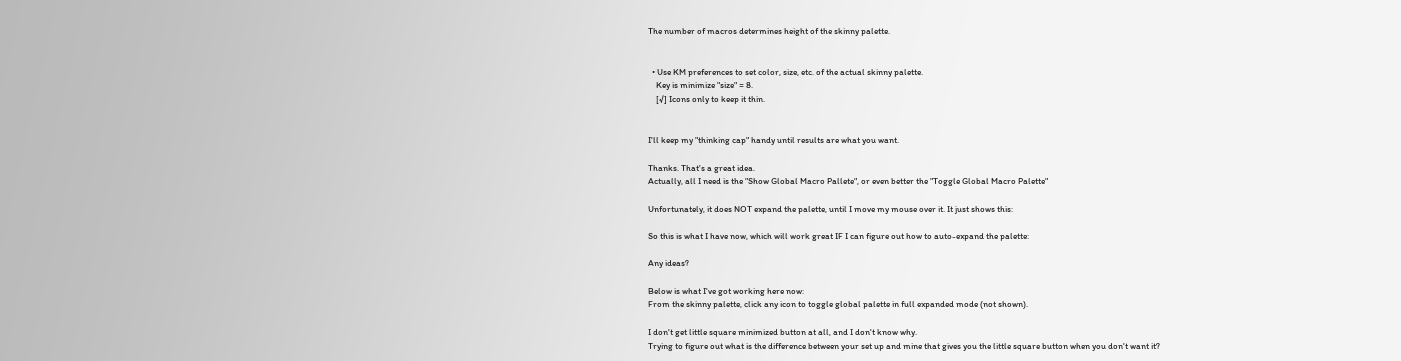The number of macros determines height of the skinny palette.


  • Use KM preferences to set color, size, etc. of the actual skinny palette.
    Key is minimize "size" = 8.
    [√] Icons only to keep it thin.


I'll keep my "thinking cap" handy until results are what you want.

Thanks. That's a great idea.
Actually, all I need is the "Show Global Macro Pallete", or even better the "Toggle Global Macro Palette"

Unfortunately, it does NOT expand the palette, until I move my mouse over it. It just shows this:

So this is what I have now, which will work great IF I can figure out how to auto-expand the palette:

Any ideas?

Below is what I've got working here now:
From the skinny palette, click any icon to toggle global palette in full expanded mode (not shown).

I don't get little square minimized button at all, and I don't know why.
Trying to figure out what is the difference between your set up and mine that gives you the little square button when you don't want it?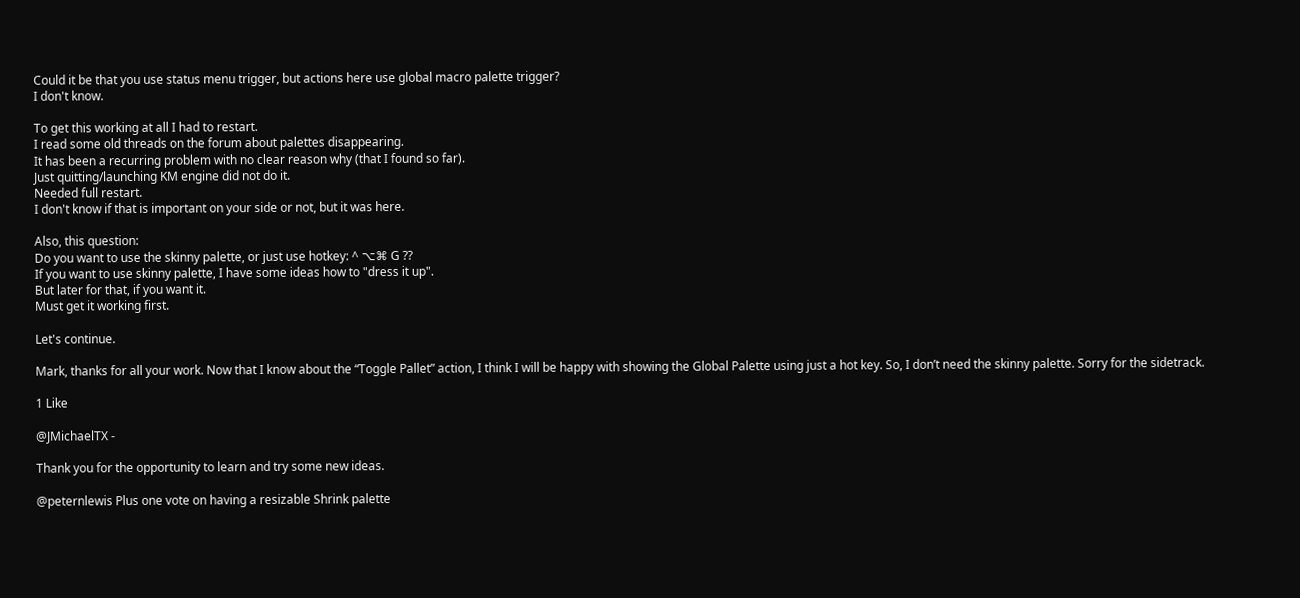Could it be that you use status menu trigger, but actions here use global macro palette trigger?
I don't know.

To get this working at all I had to restart.
I read some old threads on the forum about palettes disappearing.
It has been a recurring problem with no clear reason why (that I found so far).
Just quitting/launching KM engine did not do it.
Needed full restart.
I don't know if that is important on your side or not, but it was here.

Also, this question:
Do you want to use the skinny palette, or just use hotkey: ^ ⌥⌘ G ??
If you want to use skinny palette, I have some ideas how to "dress it up".
But later for that, if you want it.
Must get it working first.

Let's continue.

Mark, thanks for all your work. Now that I know about the “Toggle Pallet” action, I think I will be happy with showing the Global Palette using just a hot key. So, I don’t need the skinny palette. Sorry for the sidetrack.

1 Like

@JMichaelTX -

Thank you for the opportunity to learn and try some new ideas.

@peternlewis Plus one vote on having a resizable Shrink palette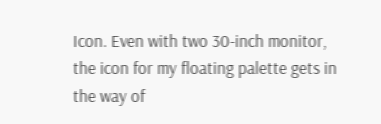Icon. Even with two 30-inch monitor, the icon for my floating palette gets in the way of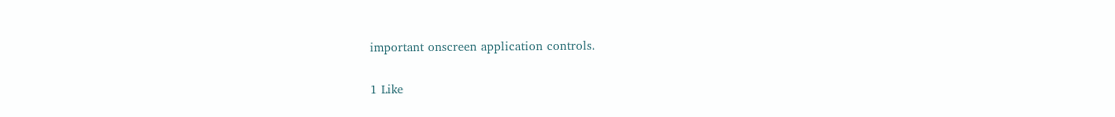important onscreen application controls.

1 Like